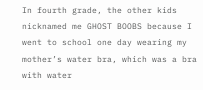In fourth grade, the other kids nicknamed me GHOST BOOBS because I went to school one day wearing my mother’s water bra, which was a bra with water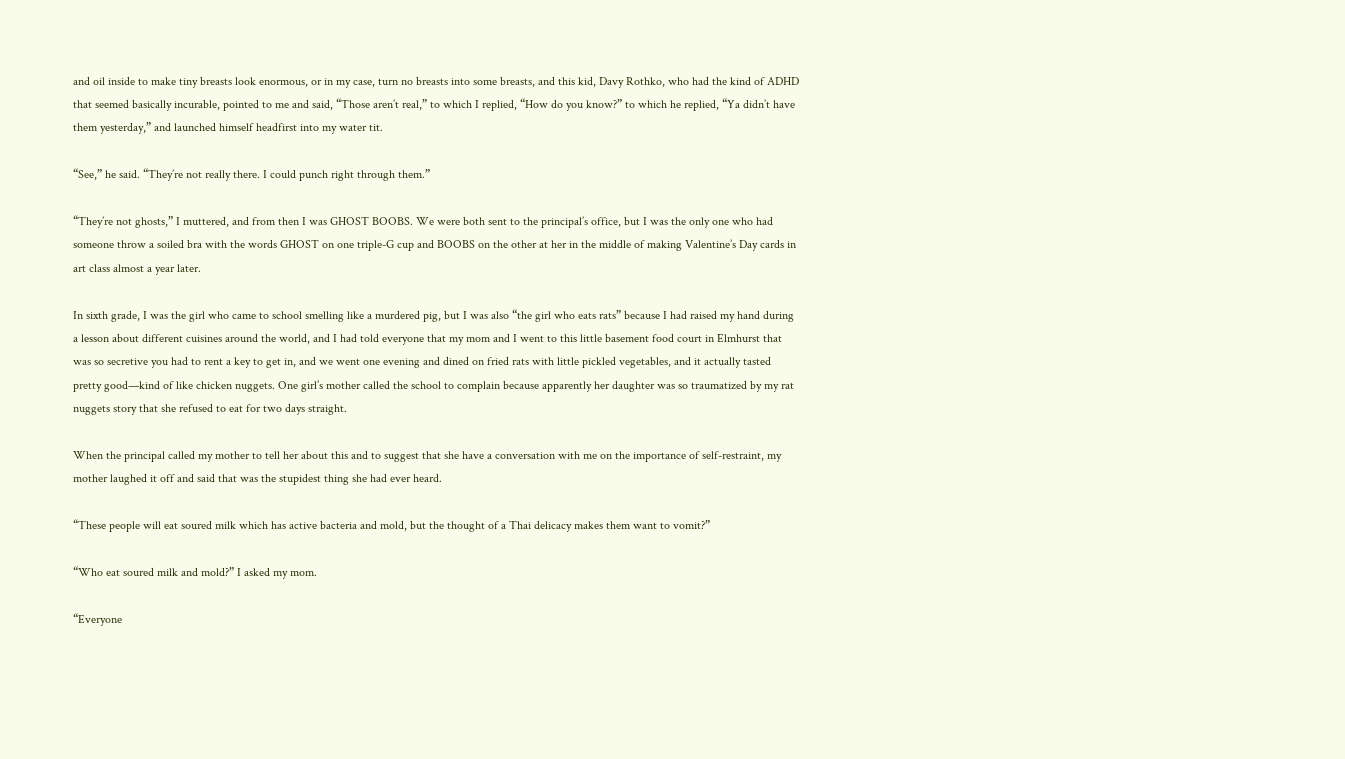and oil inside to make tiny breasts look enormous, or in my case, turn no breasts into some breasts, and this kid, Davy Rothko, who had the kind of ADHD that seemed basically incurable, pointed to me and said, “Those aren’t real,” to which I replied, “How do you know?” to which he replied, “Ya didn’t have them yesterday,” and launched himself headfirst into my water tit.

“See,” he said. “They’re not really there. I could punch right through them.”

“They’re not ghosts,” I muttered, and from then I was GHOST BOOBS. We were both sent to the principal’s office, but I was the only one who had someone throw a soiled bra with the words GHOST on one triple-G cup and BOOBS on the other at her in the middle of making Valentine’s Day cards in art class almost a year later.

In sixth grade, I was the girl who came to school smelling like a murdered pig, but I was also “the girl who eats rats” because I had raised my hand during a lesson about different cuisines around the world, and I had told everyone that my mom and I went to this little basement food court in Elmhurst that was so secretive you had to rent a key to get in, and we went one evening and dined on fried rats with little pickled vegetables, and it actually tasted pretty good—kind of like chicken nuggets. One girl’s mother called the school to complain because apparently her daughter was so traumatized by my rat nuggets story that she refused to eat for two days straight.

When the principal called my mother to tell her about this and to suggest that she have a conversation with me on the importance of self-restraint, my mother laughed it off and said that was the stupidest thing she had ever heard.

“These people will eat soured milk which has active bacteria and mold, but the thought of a Thai delicacy makes them want to vomit?”

“Who eat soured milk and mold?” I asked my mom.

“Everyone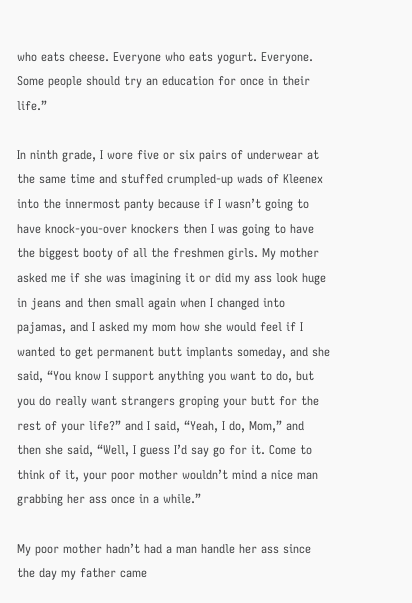who eats cheese. Everyone who eats yogurt. Everyone. Some people should try an education for once in their life.”

In ninth grade, I wore five or six pairs of underwear at the same time and stuffed crumpled-up wads of Kleenex into the innermost panty because if I wasn’t going to have knock-you-over knockers then I was going to have the biggest booty of all the freshmen girls. My mother asked me if she was imagining it or did my ass look huge in jeans and then small again when I changed into pajamas, and I asked my mom how she would feel if I wanted to get permanent butt implants someday, and she said, “You know I support anything you want to do, but you do really want strangers groping your butt for the rest of your life?” and I said, “Yeah, I do, Mom,” and then she said, “Well, I guess I’d say go for it. Come to think of it, your poor mother wouldn’t mind a nice man grabbing her ass once in a while.”

My poor mother hadn’t had a man handle her ass since the day my father came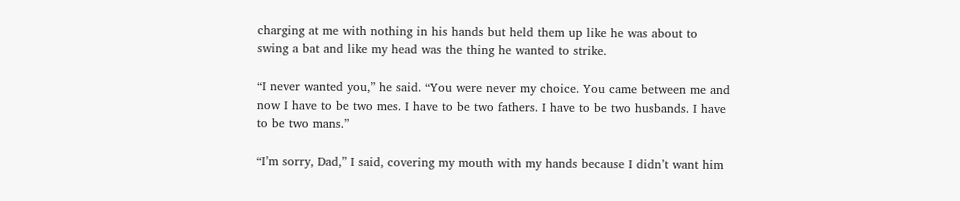charging at me with nothing in his hands but held them up like he was about to swing a bat and like my head was the thing he wanted to strike.

“I never wanted you,” he said. “You were never my choice. You came between me and now I have to be two mes. I have to be two fathers. I have to be two husbands. I have to be two mans.”

“I’m sorry, Dad,” I said, covering my mouth with my hands because I didn’t want him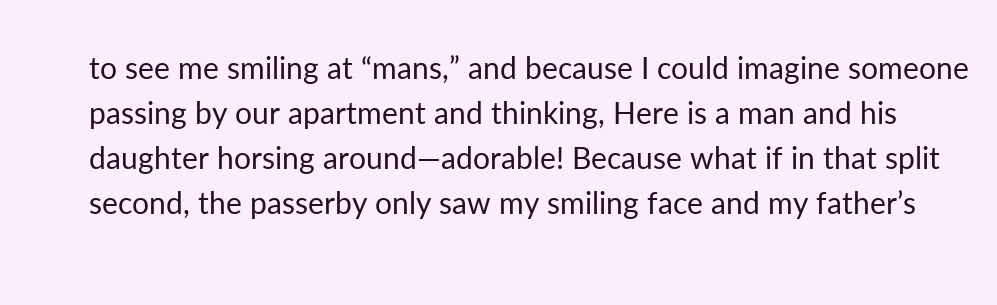to see me smiling at “mans,” and because I could imagine someone passing by our apartment and thinking, Here is a man and his daughter horsing around—adorable! Because what if in that split second, the passerby only saw my smiling face and my father’s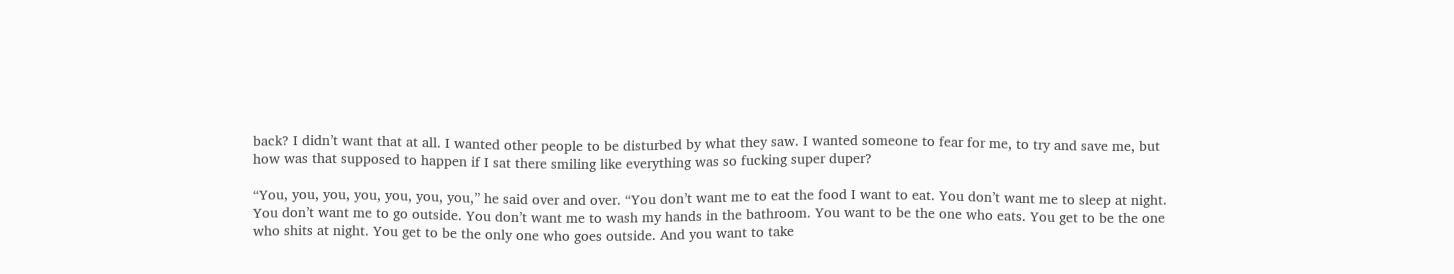back? I didn’t want that at all. I wanted other people to be disturbed by what they saw. I wanted someone to fear for me, to try and save me, but how was that supposed to happen if I sat there smiling like everything was so fucking super duper?

“You, you, you, you, you, you, you,” he said over and over. “You don’t want me to eat the food I want to eat. You don’t want me to sleep at night. You don’t want me to go outside. You don’t want me to wash my hands in the bathroom. You want to be the one who eats. You get to be the one who shits at night. You get to be the only one who goes outside. And you want to take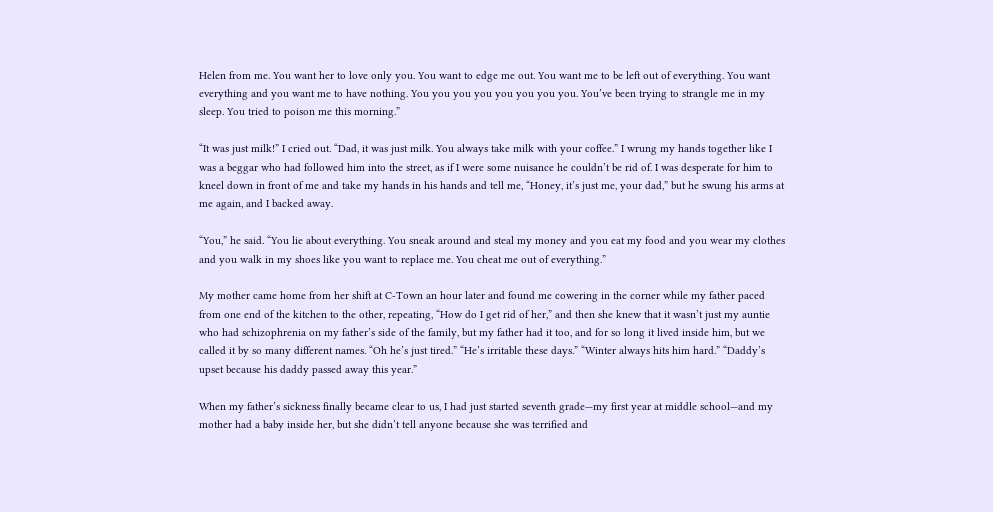Helen from me. You want her to love only you. You want to edge me out. You want me to be left out of everything. You want everything and you want me to have nothing. You you you you you you you you. You’ve been trying to strangle me in my sleep. You tried to poison me this morning.”

“It was just milk!” I cried out. “Dad, it was just milk. You always take milk with your coffee.” I wrung my hands together like I was a beggar who had followed him into the street, as if I were some nuisance he couldn’t be rid of. I was desperate for him to kneel down in front of me and take my hands in his hands and tell me, “Honey, it’s just me, your dad,” but he swung his arms at me again, and I backed away.

“You,” he said. “You lie about everything. You sneak around and steal my money and you eat my food and you wear my clothes and you walk in my shoes like you want to replace me. You cheat me out of everything.”

My mother came home from her shift at C-Town an hour later and found me cowering in the corner while my father paced from one end of the kitchen to the other, repeating, “How do I get rid of her,” and then she knew that it wasn’t just my auntie who had schizophrenia on my father’s side of the family, but my father had it too, and for so long it lived inside him, but we called it by so many different names. “Oh he’s just tired.” “He’s irritable these days.” “Winter always hits him hard.” “Daddy’s upset because his daddy passed away this year.”

When my father’s sickness finally became clear to us, I had just started seventh grade—my first year at middle school—and my mother had a baby inside her, but she didn’t tell anyone because she was terrified and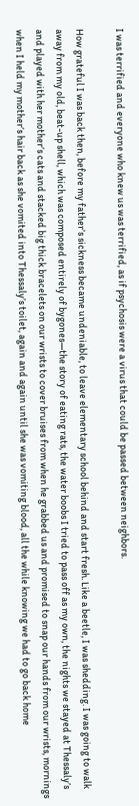I was terrified and everyone who knew us was terrified, as if psychosis were a virus that could be passed between neighbors.

How grateful I was back then, before my father’s sickness became undeniable, to leave elementary school behind and start fresh. Like a beetle, I was shedding. I was going to walk away from my old, beat-up shell, which was composed entirely of bygones—the story of eating rats, the water boobs I tried to pass off as my own, the nights we stayed at Thessaly’s and played with her mother’s cats and stacked big thick bracelets on our wrists to cover bruises from when he grabbed us and promised to snap our hands from our wrists, mornings when I held my mother’s hair back as she vomited into Thessaly’s toilet, again and again until she was vomiting blood, all the while knowing we had to go back home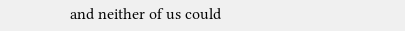and neither of us could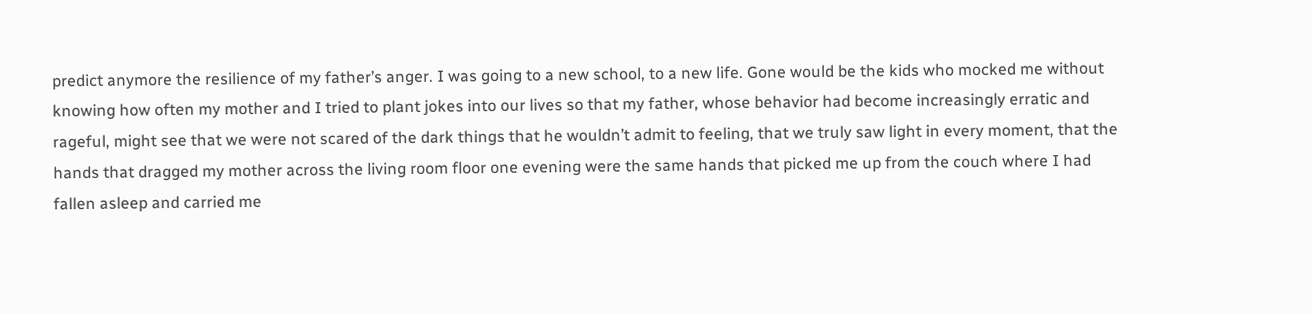predict anymore the resilience of my father’s anger. I was going to a new school, to a new life. Gone would be the kids who mocked me without knowing how often my mother and I tried to plant jokes into our lives so that my father, whose behavior had become increasingly erratic and rageful, might see that we were not scared of the dark things that he wouldn’t admit to feeling, that we truly saw light in every moment, that the hands that dragged my mother across the living room floor one evening were the same hands that picked me up from the couch where I had fallen asleep and carried me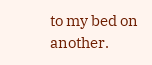to my bed on another.